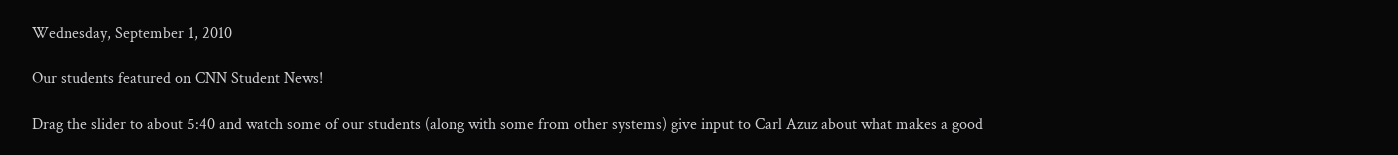Wednesday, September 1, 2010

Our students featured on CNN Student News!

Drag the slider to about 5:40 and watch some of our students (along with some from other systems) give input to Carl Azuz about what makes a good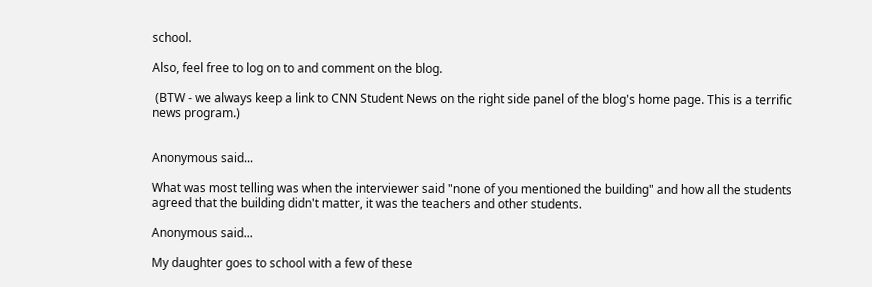school.

Also, feel free to log on to and comment on the blog.

 (BTW - we always keep a link to CNN Student News on the right side panel of the blog's home page. This is a terrific news program.)


Anonymous said...

What was most telling was when the interviewer said "none of you mentioned the building" and how all the students agreed that the building didn't matter, it was the teachers and other students.

Anonymous said...

My daughter goes to school with a few of these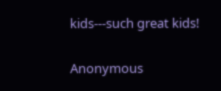kids---such great kids!

Anonymous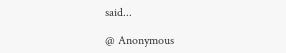said...

@ Anonymous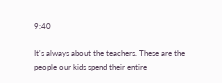9:40

It's always about the teachers. These are the people our kids spend their entire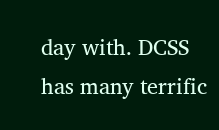day with. DCSS has many terrific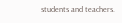students and teachers.